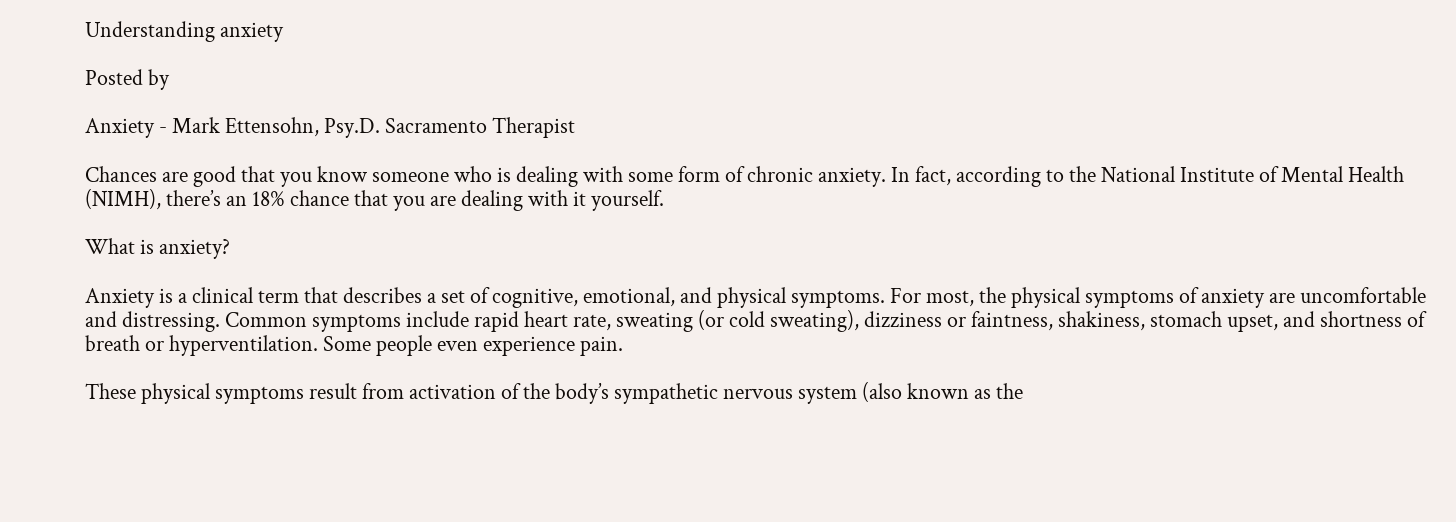Understanding anxiety

Posted by

Anxiety - Mark Ettensohn, Psy.D. Sacramento Therapist

Chances are good that you know someone who is dealing with some form of chronic anxiety. In fact, according to the National Institute of Mental Health (NIMH), there’s an 18% chance that you are dealing with it yourself.

What is anxiety?

Anxiety is a clinical term that describes a set of cognitive, emotional, and physical symptoms. For most, the physical symptoms of anxiety are uncomfortable and distressing. Common symptoms include rapid heart rate, sweating (or cold sweating), dizziness or faintness, shakiness, stomach upset, and shortness of breath or hyperventilation. Some people even experience pain.

These physical symptoms result from activation of the body’s sympathetic nervous system (also known as the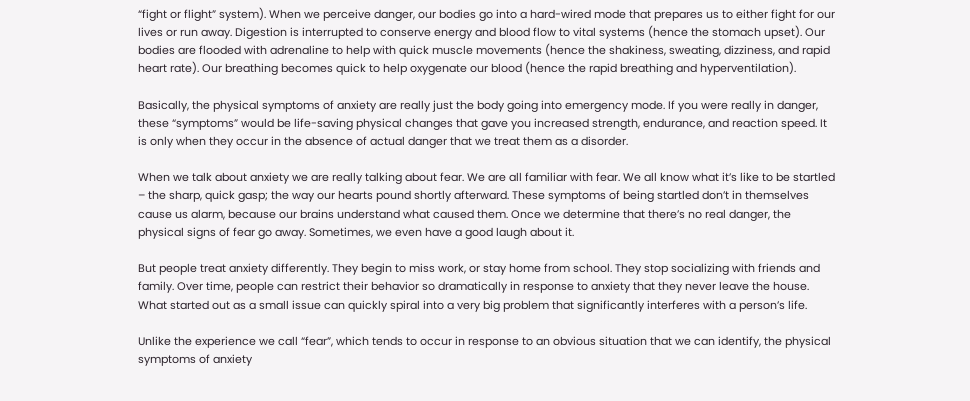“fight or flight” system). When we perceive danger, our bodies go into a hard-wired mode that prepares us to either fight for our lives or run away. Digestion is interrupted to conserve energy and blood flow to vital systems (hence the stomach upset). Our bodies are flooded with adrenaline to help with quick muscle movements (hence the shakiness, sweating, dizziness, and rapid heart rate). Our breathing becomes quick to help oxygenate our blood (hence the rapid breathing and hyperventilation).

Basically, the physical symptoms of anxiety are really just the body going into emergency mode. If you were really in danger, these “symptoms” would be life-saving physical changes that gave you increased strength, endurance, and reaction speed. It is only when they occur in the absence of actual danger that we treat them as a disorder.

When we talk about anxiety we are really talking about fear. We are all familiar with fear. We all know what it’s like to be startled – the sharp, quick gasp; the way our hearts pound shortly afterward. These symptoms of being startled don’t in themselves cause us alarm, because our brains understand what caused them. Once we determine that there’s no real danger, the physical signs of fear go away. Sometimes, we even have a good laugh about it.

But people treat anxiety differently. They begin to miss work, or stay home from school. They stop socializing with friends and family. Over time, people can restrict their behavior so dramatically in response to anxiety that they never leave the house. What started out as a small issue can quickly spiral into a very big problem that significantly interferes with a person’s life.

Unlike the experience we call “fear”, which tends to occur in response to an obvious situation that we can identify, the physical symptoms of anxiety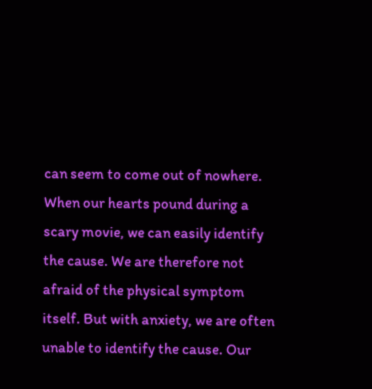can seem to come out of nowhere. When our hearts pound during a scary movie, we can easily identify the cause. We are therefore not afraid of the physical symptom itself. But with anxiety, we are often unable to identify the cause. Our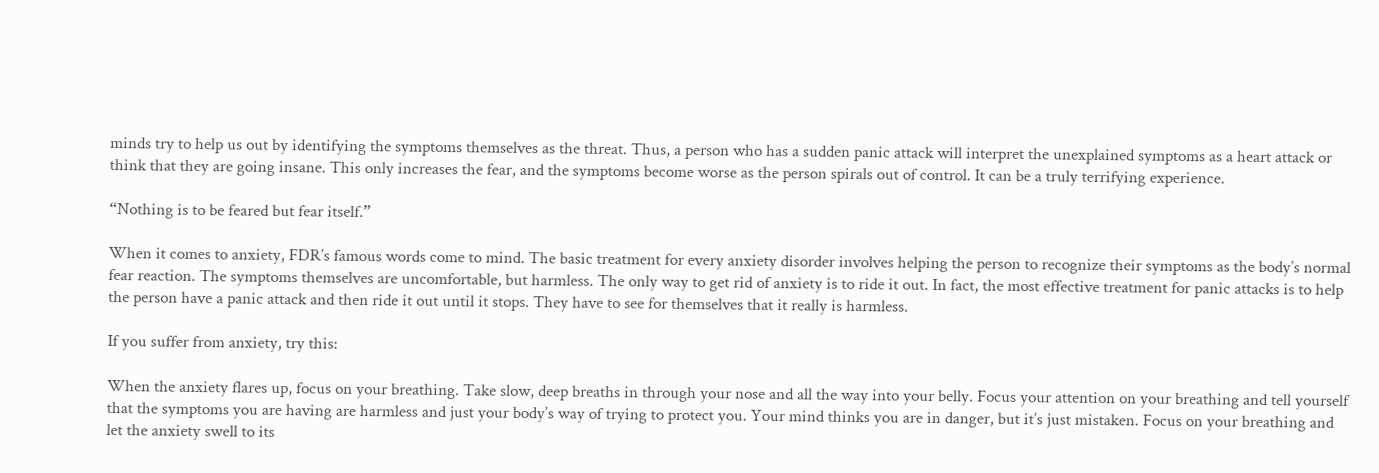minds try to help us out by identifying the symptoms themselves as the threat. Thus, a person who has a sudden panic attack will interpret the unexplained symptoms as a heart attack or think that they are going insane. This only increases the fear, and the symptoms become worse as the person spirals out of control. It can be a truly terrifying experience.

“Nothing is to be feared but fear itself.”

When it comes to anxiety, FDR’s famous words come to mind. The basic treatment for every anxiety disorder involves helping the person to recognize their symptoms as the body’s normal fear reaction. The symptoms themselves are uncomfortable, but harmless. The only way to get rid of anxiety is to ride it out. In fact, the most effective treatment for panic attacks is to help the person have a panic attack and then ride it out until it stops. They have to see for themselves that it really is harmless.

If you suffer from anxiety, try this:

When the anxiety flares up, focus on your breathing. Take slow, deep breaths in through your nose and all the way into your belly. Focus your attention on your breathing and tell yourself that the symptoms you are having are harmless and just your body’s way of trying to protect you. Your mind thinks you are in danger, but it’s just mistaken. Focus on your breathing and let the anxiety swell to its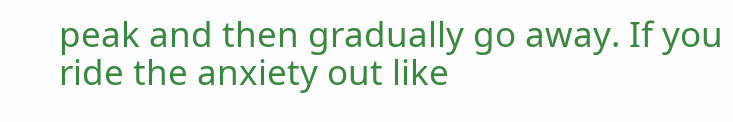peak and then gradually go away. If you ride the anxiety out like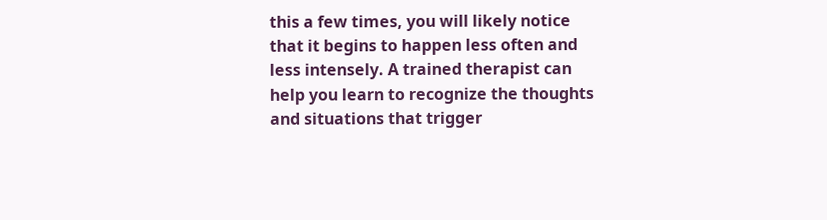this a few times, you will likely notice that it begins to happen less often and less intensely. A trained therapist can help you learn to recognize the thoughts and situations that trigger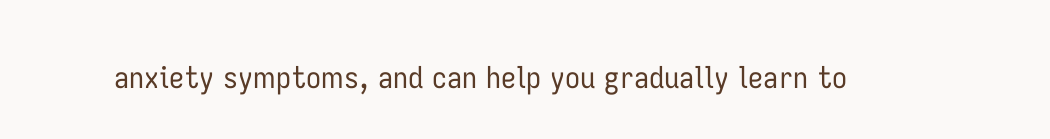anxiety symptoms, and can help you gradually learn to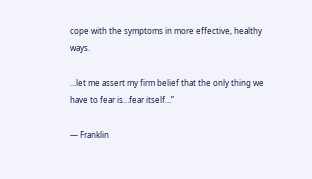cope with the symptoms in more effective, healthy ways.

…let me assert my firm belief that the only thing we have to fear is…fear itself…”

― Franklin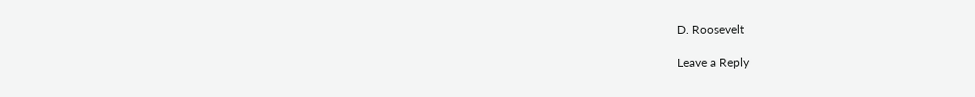D. Roosevelt

Leave a Reply